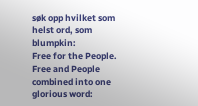søk opp hvilket som helst ord, som blumpkin:
Free for the People. Free and People combined into one glorious word: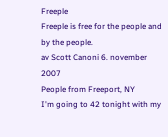Freeple
Freeple is free for the people and by the people.
av Scott Canoni 6. november 2007
People from Freeport, NY
I'm going to 42 tonight with my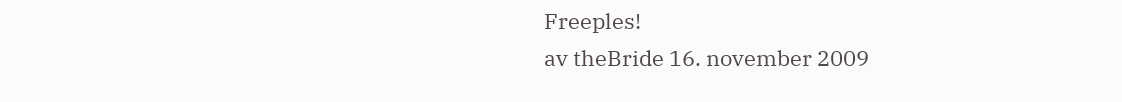Freeples!
av theBride 16. november 2009